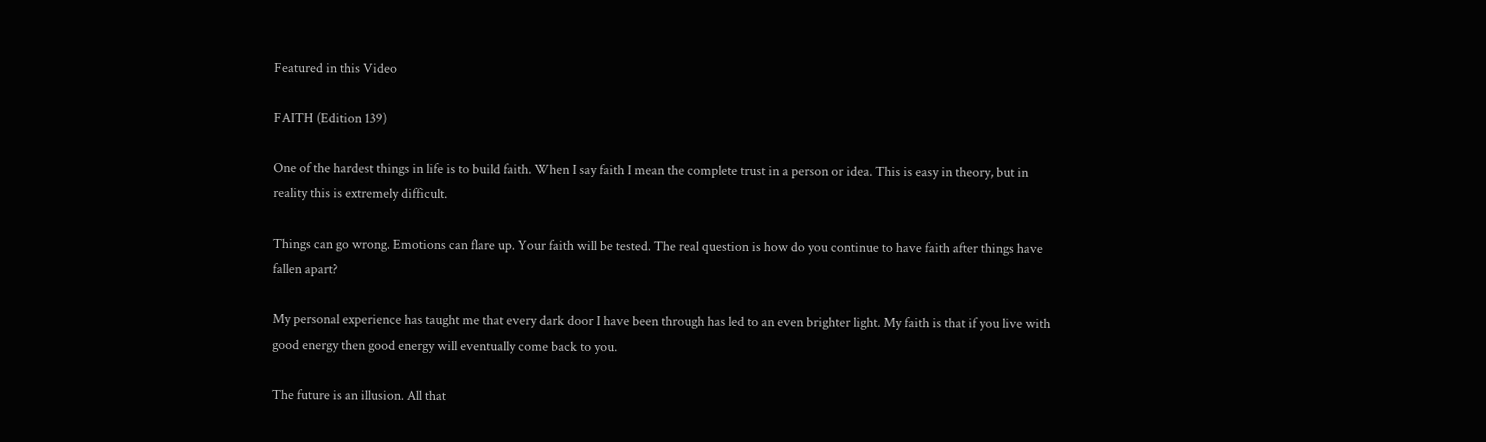Featured in this Video

FAITH (Edition 139)

One of the hardest things in life is to build faith. When I say faith I mean the complete trust in a person or idea. This is easy in theory, but in reality this is extremely difficult.

Things can go wrong. Emotions can flare up. Your faith will be tested. The real question is how do you continue to have faith after things have fallen apart?

My personal experience has taught me that every dark door I have been through has led to an even brighter light. My faith is that if you live with good energy then good energy will eventually come back to you.

The future is an illusion. All that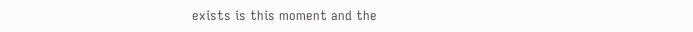exists is this moment and the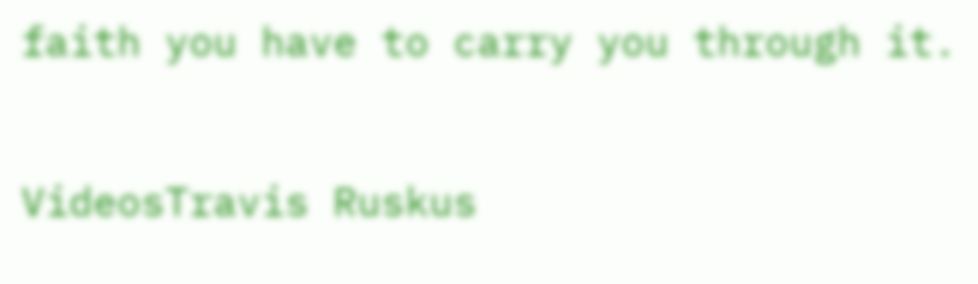faith you have to carry you through it.

VideosTravis Ruskus